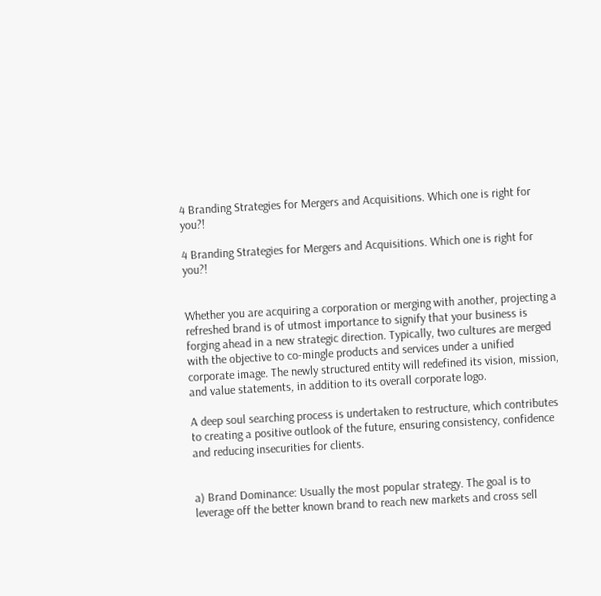4 Branding Strategies for Mergers and Acquisitions. Which one is right for you?!

4 Branding Strategies for Mergers and Acquisitions. Which one is right for you?!


Whether you are acquiring a corporation or merging with another, projecting a refreshed brand is of utmost importance to signify that your business is forging ahead in a new strategic direction. Typically, two cultures are merged with the objective to co-mingle products and services under a unified corporate image. The newly structured entity will redefined its vision, mission, and value statements, in addition to its overall corporate logo.

A deep soul searching process is undertaken to restructure, which contributes to creating a positive outlook of the future, ensuring consistency, confidence and reducing insecurities for clients.


a) Brand Dominance: Usually the most popular strategy. The goal is to leverage off the better known brand to reach new markets and cross sell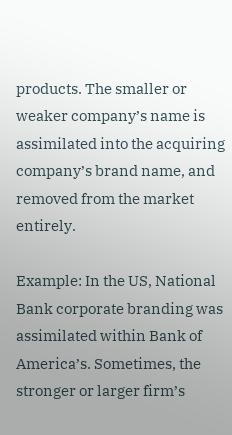products. The smaller or weaker company’s name is assimilated into the acquiring company’s brand name, and removed from the market entirely.

Example: In the US, National Bank corporate branding was assimilated within Bank of America’s. Sometimes, the stronger or larger firm’s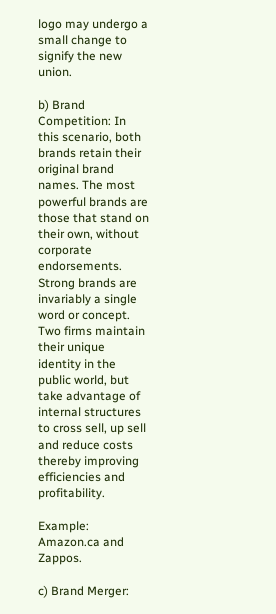logo may undergo a small change to signify the new union.

b) Brand Competition: In this scenario, both brands retain their original brand names. The most powerful brands are those that stand on their own, without corporate endorsements. Strong brands are invariably a single word or concept. Two firms maintain their unique identity in the public world, but take advantage of internal structures to cross sell, up sell and reduce costs thereby improving efficiencies and profitability.

Example: Amazon.ca and Zappos.

c) Brand Merger: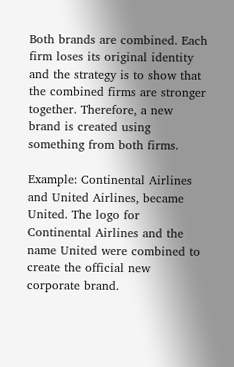Both brands are combined. Each firm loses its original identity and the strategy is to show that the combined firms are stronger together. Therefore, a new brand is created using something from both firms.

Example: Continental Airlines and United Airlines, became United. The logo for Continental Airlines and the name United were combined to create the official new corporate brand.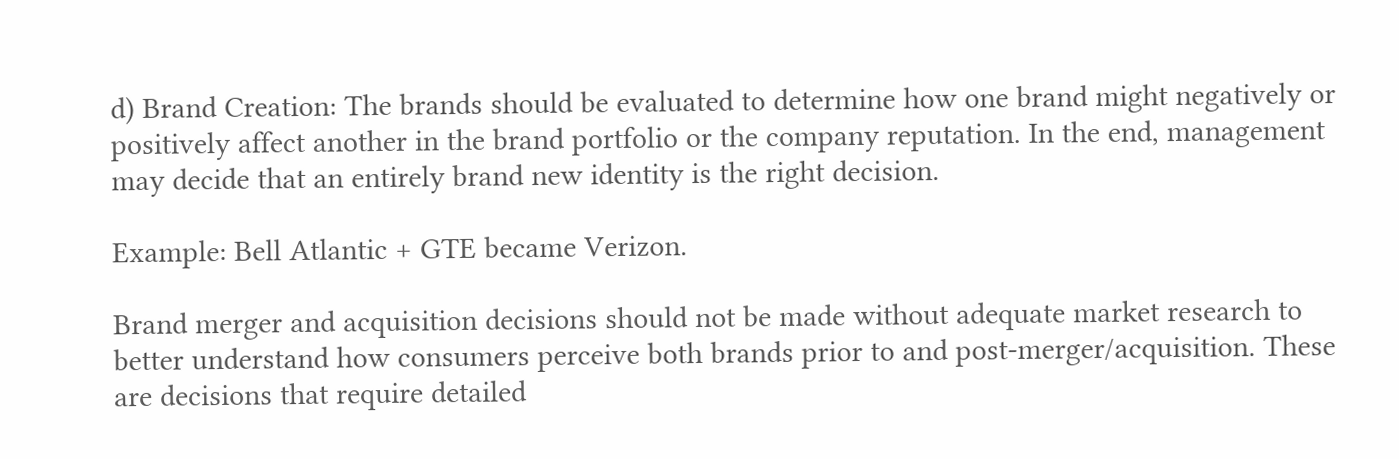d) Brand Creation: The brands should be evaluated to determine how one brand might negatively or positively affect another in the brand portfolio or the company reputation. In the end, management may decide that an entirely brand new identity is the right decision.

Example: Bell Atlantic + GTE became Verizon.

Brand merger and acquisition decisions should not be made without adequate market research to better understand how consumers perceive both brands prior to and post-merger/acquisition. These are decisions that require detailed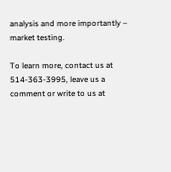analysis and more importantly – market testing.

To learn more, contact us at 514-363-3995, leave us a comment or write to us at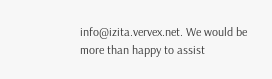info@izita.vervex.net. We would be more than happy to assist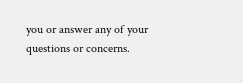you or answer any of your questions or concerns.